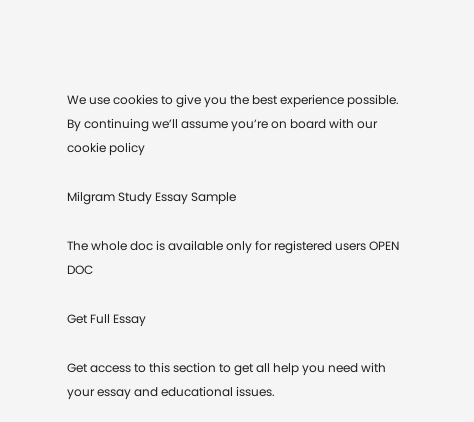We use cookies to give you the best experience possible. By continuing we’ll assume you’re on board with our cookie policy

Milgram Study Essay Sample

The whole doc is available only for registered users OPEN DOC

Get Full Essay

Get access to this section to get all help you need with your essay and educational issues.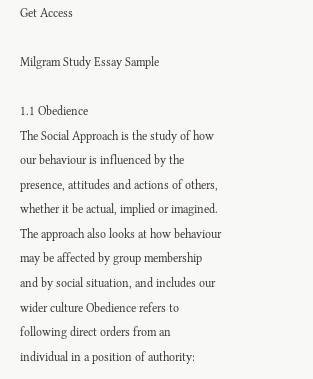Get Access

Milgram Study Essay Sample

1.1 Obedience
The Social Approach is the study of how our behaviour is influenced by the presence, attitudes and actions of others, whether it be actual, implied or imagined. The approach also looks at how behaviour may be affected by group membership and by social situation, and includes our wider culture Obedience refers to following direct orders from an individual in a position of authority: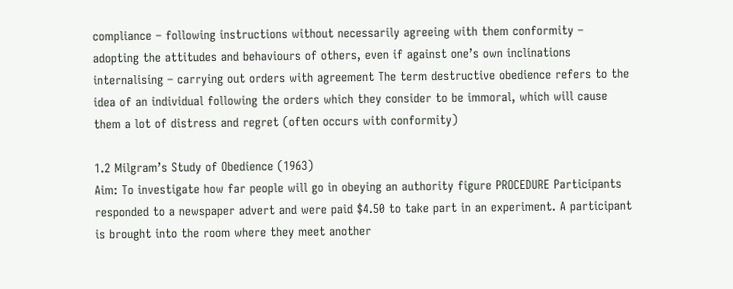compliance – following instructions without necessarily agreeing with them conformity – adopting the attitudes and behaviours of others, even if against one’s own inclinations internalising – carrying out orders with agreement The term destructive obedience refers to the idea of an individual following the orders which they consider to be immoral, which will cause them a lot of distress and regret (often occurs with conformity)

1.2 Milgram’s Study of Obedience (1963)
Aim: To investigate how far people will go in obeying an authority figure PROCEDURE Participants responded to a newspaper advert and were paid $4.50 to take part in an experiment. A participant is brought into the room where they meet another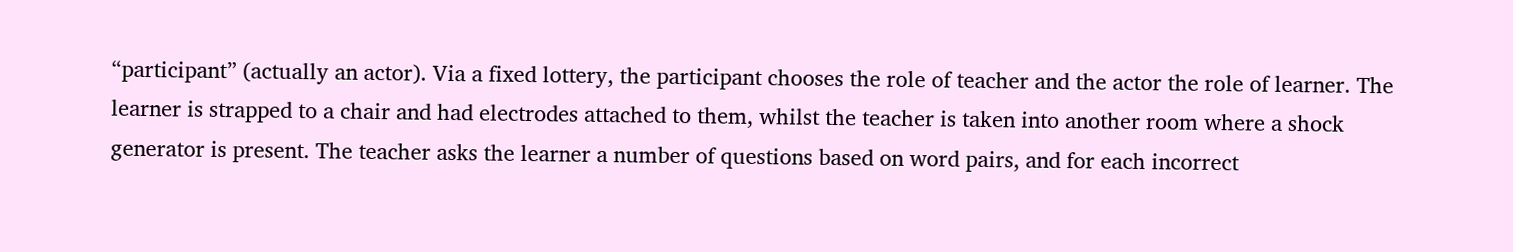“participant” (actually an actor). Via a fixed lottery, the participant chooses the role of teacher and the actor the role of learner. The learner is strapped to a chair and had electrodes attached to them, whilst the teacher is taken into another room where a shock generator is present. The teacher asks the learner a number of questions based on word pairs, and for each incorrect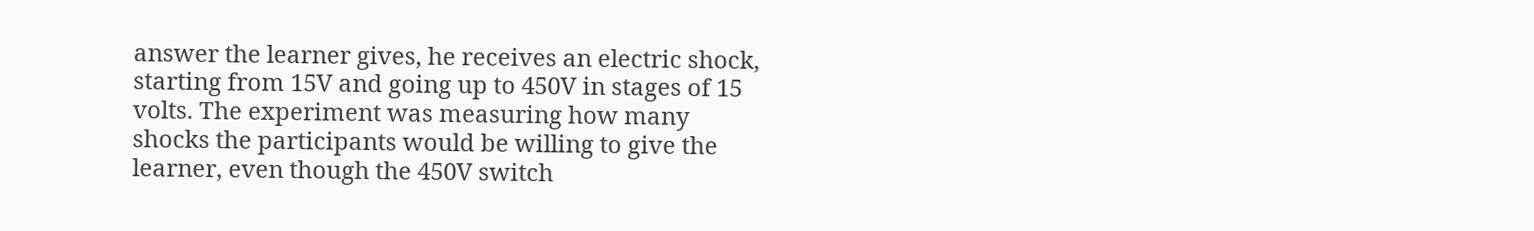answer the learner gives, he receives an electric shock, starting from 15V and going up to 450V in stages of 15 volts. The experiment was measuring how many shocks the participants would be willing to give the learner, even though the 450V switch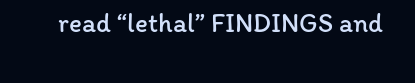read “lethal” FINDINGS and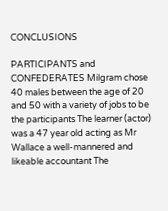CONCLUSIONS

PARTICIPANTS and CONFEDERATES Milgram chose 40 males between the age of 20 and 50 with a variety of jobs to be the participants The learner (actor) was a 47 year old acting as Mr Wallace a well-mannered and likeable accountant The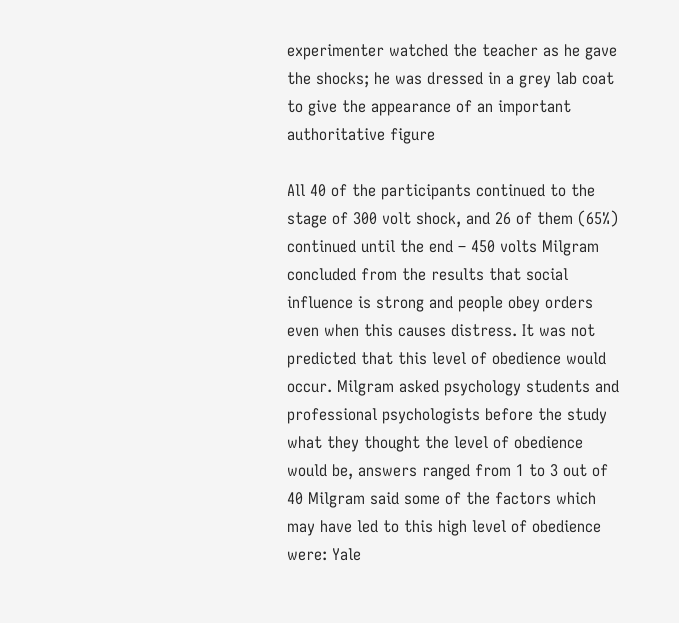experimenter watched the teacher as he gave the shocks; he was dressed in a grey lab coat to give the appearance of an important authoritative figure

All 40 of the participants continued to the stage of 300 volt shock, and 26 of them (65%) continued until the end – 450 volts Milgram concluded from the results that social influence is strong and people obey orders even when this causes distress. It was not predicted that this level of obedience would occur. Milgram asked psychology students and professional psychologists before the study what they thought the level of obedience would be, answers ranged from 1 to 3 out of 40 Milgram said some of the factors which may have led to this high level of obedience were: Yale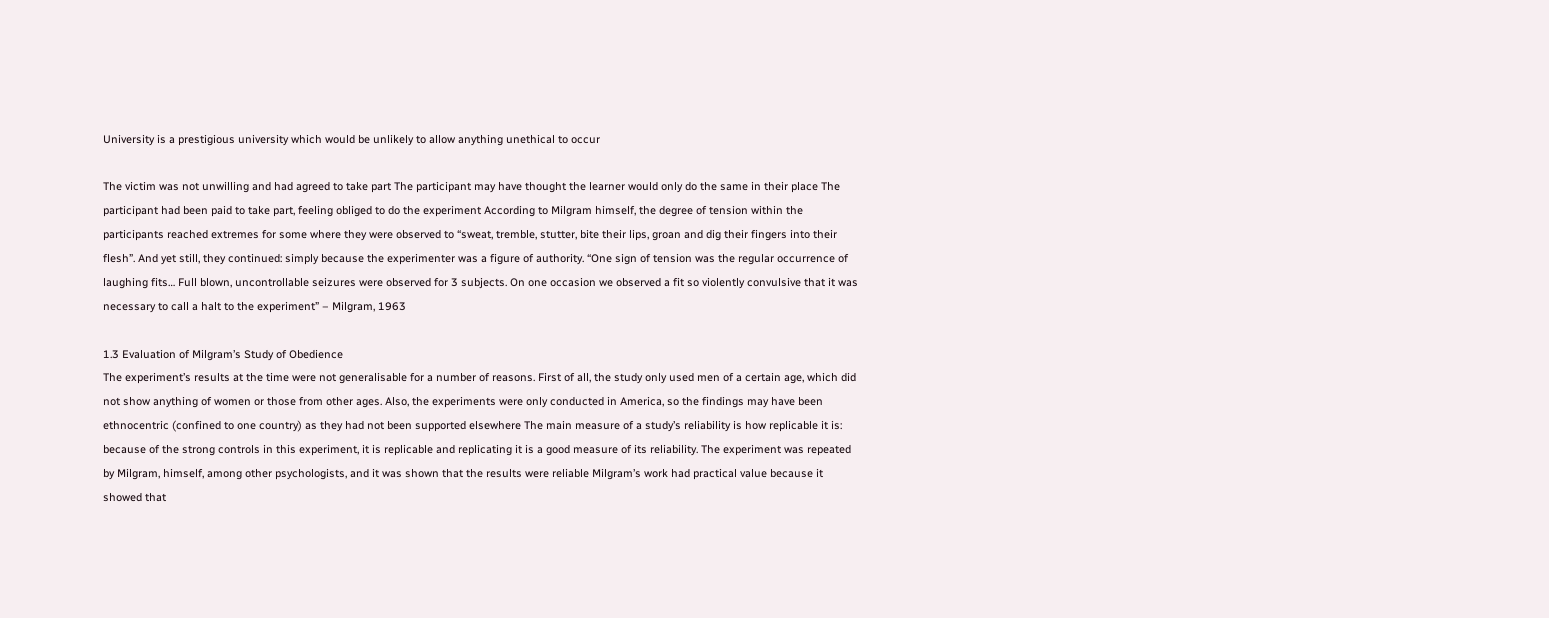University is a prestigious university which would be unlikely to allow anything unethical to occur

The victim was not unwilling and had agreed to take part The participant may have thought the learner would only do the same in their place The participant had been paid to take part, feeling obliged to do the experiment According to Milgram himself, the degree of tension within the participants reached extremes for some where they were observed to “sweat, tremble, stutter, bite their lips, groan and dig their fingers into their flesh”. And yet still, they continued: simply because the experimenter was a figure of authority. “One sign of tension was the regular occurrence of laughing fits… Full blown, uncontrollable seizures were observed for 3 subjects. On one occasion we observed a fit so violently convulsive that it was necessary to call a halt to the experiment” – Milgram, 1963

1.3 Evaluation of Milgram’s Study of Obedience
The experiment’s results at the time were not generalisable for a number of reasons. First of all, the study only used men of a certain age, which did not show anything of women or those from other ages. Also, the experiments were only conducted in America, so the findings may have been ethnocentric (confined to one country) as they had not been supported elsewhere The main measure of a study’s reliability is how replicable it is: because of the strong controls in this experiment, it is replicable and replicating it is a good measure of its reliability. The experiment was repeated by Milgram, himself, among other psychologists, and it was shown that the results were reliable Milgram’s work had practical value because it showed that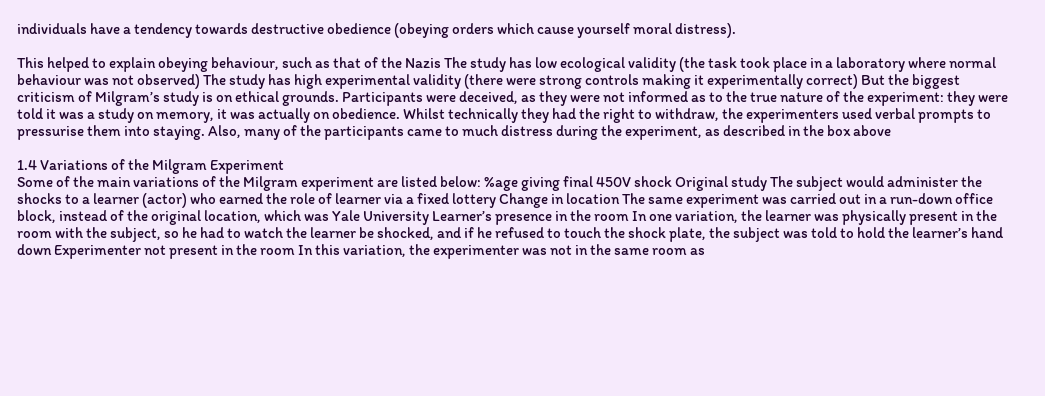individuals have a tendency towards destructive obedience (obeying orders which cause yourself moral distress).

This helped to explain obeying behaviour, such as that of the Nazis The study has low ecological validity (the task took place in a laboratory where normal behaviour was not observed) The study has high experimental validity (there were strong controls making it experimentally correct) But the biggest criticism of Milgram’s study is on ethical grounds. Participants were deceived, as they were not informed as to the true nature of the experiment: they were told it was a study on memory, it was actually on obedience. Whilst technically they had the right to withdraw, the experimenters used verbal prompts to pressurise them into staying. Also, many of the participants came to much distress during the experiment, as described in the box above

1.4 Variations of the Milgram Experiment
Some of the main variations of the Milgram experiment are listed below: %age giving final 450V shock Original study The subject would administer the shocks to a learner (actor) who earned the role of learner via a fixed lottery Change in location The same experiment was carried out in a run-down office block, instead of the original location, which was Yale University Learner’s presence in the room In one variation, the learner was physically present in the room with the subject, so he had to watch the learner be shocked, and if he refused to touch the shock plate, the subject was told to hold the learner’s hand down Experimenter not present in the room In this variation, the experimenter was not in the same room as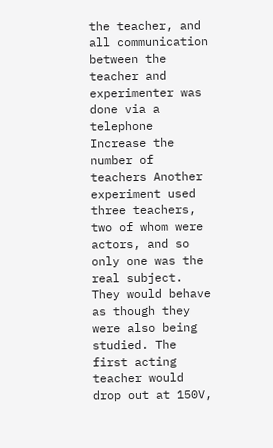the teacher, and all communication between the teacher and experimenter was done via a telephone Increase the number of teachers Another experiment used three teachers, two of whom were actors, and so only one was the real subject. They would behave as though they were also being studied. The first acting teacher would drop out at 150V,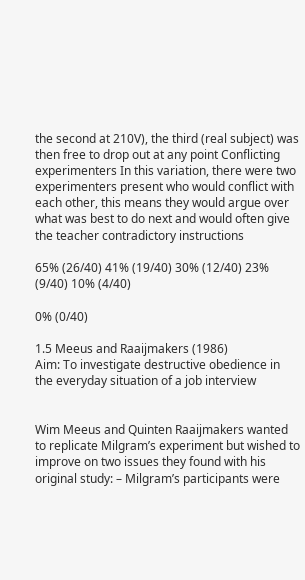the second at 210V), the third (real subject) was then free to drop out at any point Conflicting experimenters In this variation, there were two experimenters present who would conflict with each other, this means they would argue over what was best to do next and would often give the teacher contradictory instructions

65% (26/40) 41% (19/40) 30% (12/40) 23% (9/40) 10% (4/40)

0% (0/40)

1.5 Meeus and Raaijmakers (1986)
Aim: To investigate destructive obedience in the everyday situation of a job interview


Wim Meeus and Quinten Raaijmakers wanted to replicate Milgram’s experiment but wished to improve on two issues they found with his original study: – Milgram’s participants were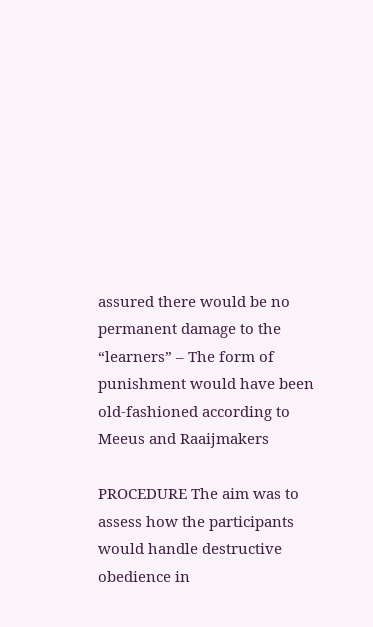assured there would be no permanent damage to the “learners” – The form of punishment would have been old-fashioned according to Meeus and Raaijmakers

PROCEDURE The aim was to assess how the participants would handle destructive obedience in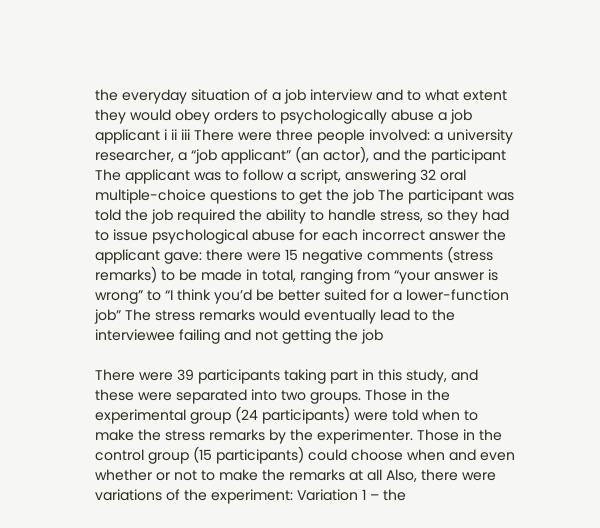the everyday situation of a job interview and to what extent they would obey orders to psychologically abuse a job applicant i ii iii There were three people involved: a university researcher, a “job applicant” (an actor), and the participant The applicant was to follow a script, answering 32 oral multiple-choice questions to get the job The participant was told the job required the ability to handle stress, so they had to issue psychological abuse for each incorrect answer the applicant gave: there were 15 negative comments (stress remarks) to be made in total, ranging from “your answer is wrong” to “I think you’d be better suited for a lower-function job” The stress remarks would eventually lead to the interviewee failing and not getting the job

There were 39 participants taking part in this study, and these were separated into two groups. Those in the experimental group (24 participants) were told when to make the stress remarks by the experimenter. Those in the control group (15 participants) could choose when and even whether or not to make the remarks at all Also, there were variations of the experiment: Variation 1 – the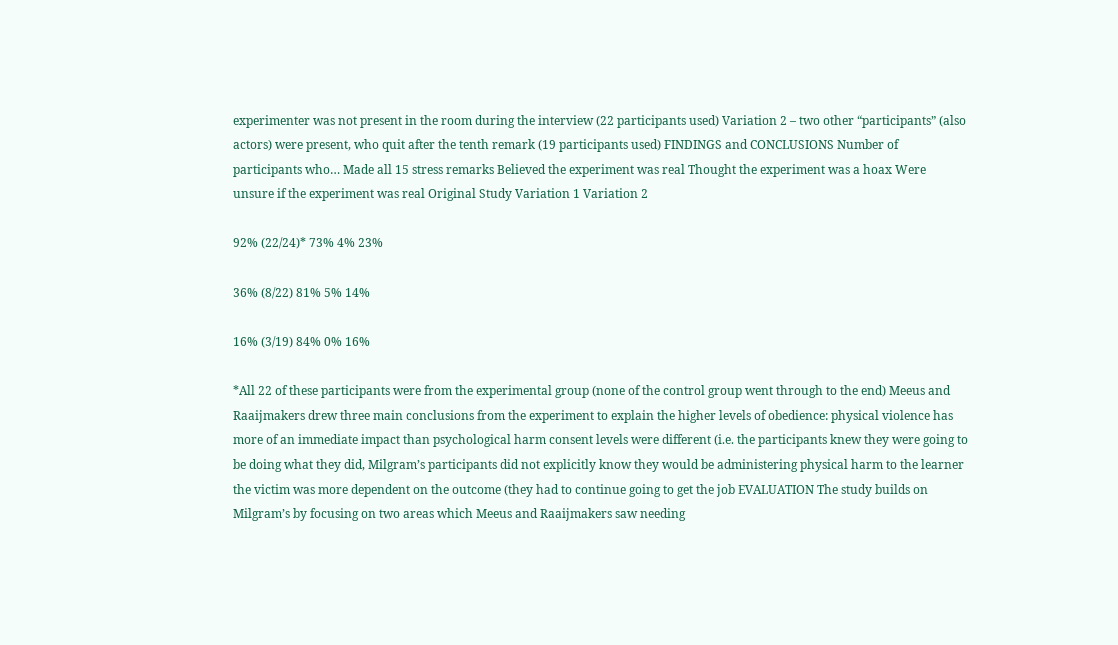experimenter was not present in the room during the interview (22 participants used) Variation 2 – two other “participants” (also actors) were present, who quit after the tenth remark (19 participants used) FINDINGS and CONCLUSIONS Number of participants who… Made all 15 stress remarks Believed the experiment was real Thought the experiment was a hoax Were unsure if the experiment was real Original Study Variation 1 Variation 2

92% (22/24)* 73% 4% 23%

36% (8/22) 81% 5% 14%

16% (3/19) 84% 0% 16%

*All 22 of these participants were from the experimental group (none of the control group went through to the end) Meeus and Raaijmakers drew three main conclusions from the experiment to explain the higher levels of obedience: physical violence has more of an immediate impact than psychological harm consent levels were different (i.e. the participants knew they were going to be doing what they did, Milgram’s participants did not explicitly know they would be administering physical harm to the learner the victim was more dependent on the outcome (they had to continue going to get the job EVALUATION The study builds on Milgram’s by focusing on two areas which Meeus and Raaijmakers saw needing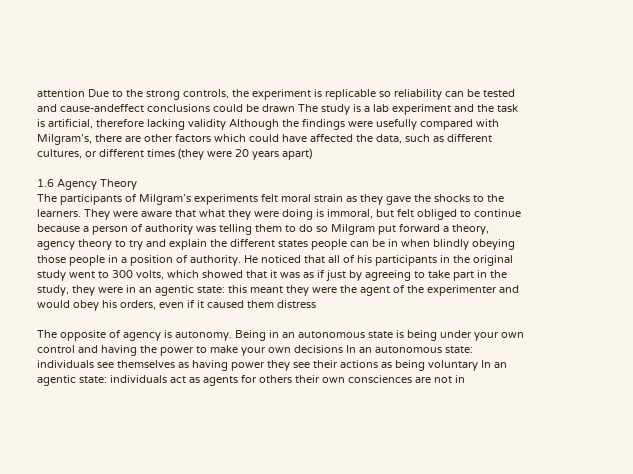attention Due to the strong controls, the experiment is replicable so reliability can be tested and cause-andeffect conclusions could be drawn The study is a lab experiment and the task is artificial, therefore lacking validity Although the findings were usefully compared with Milgram’s, there are other factors which could have affected the data, such as different cultures, or different times (they were 20 years apart)

1.6 Agency Theory
The participants of Milgram’s experiments felt moral strain as they gave the shocks to the learners. They were aware that what they were doing is immoral, but felt obliged to continue because a person of authority was telling them to do so Milgram put forward a theory, agency theory to try and explain the different states people can be in when blindly obeying those people in a position of authority. He noticed that all of his participants in the original study went to 300 volts, which showed that it was as if just by agreeing to take part in the study, they were in an agentic state: this meant they were the agent of the experimenter and would obey his orders, even if it caused them distress

The opposite of agency is autonomy. Being in an autonomous state is being under your own control and having the power to make your own decisions In an autonomous state: individuals see themselves as having power they see their actions as being voluntary In an agentic state: individuals act as agents for others their own consciences are not in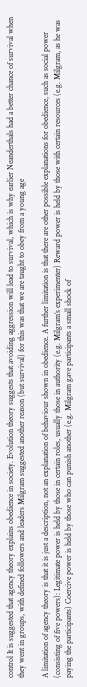control It is suggested that agency theory explains obedience in society. Evolution theory suggests that avoiding aggression will lead to survival, which is why earlier Neanderthals had a better chance of survival when they went in groups, with defined followers and leaders Milgram suggested another reason (but survival) for this was that we are taught to obey from a young age

A limitation of agency theory is that it is just a description, not an explanation of behaviour shown in obedience. A further limitation is that there are other possible explanations for obedience, such as social power (consisting of five powers): Legitimate power is held by those in certain roles, usually those in authority (e.g. Milgram’s experimenter) Reward power is held by those with certain resources (e.g. Milgram, as he was paying the participants) Coercive power is held by those who can punish another (e.g. Milgram gave participants a small shock of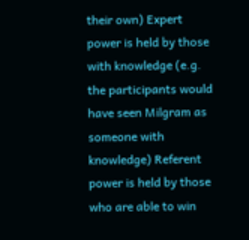their own) Expert power is held by those with knowledge (e.g. the participants would have seen Milgram as someone with knowledge) Referent power is held by those who are able to win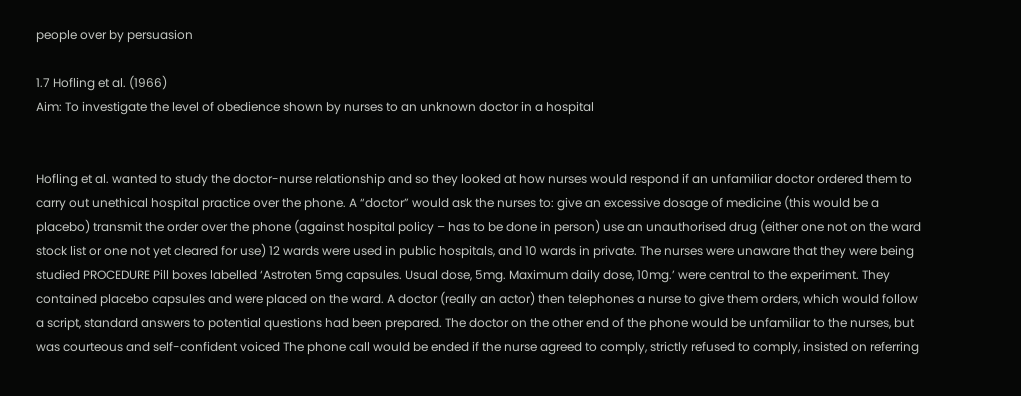people over by persuasion

1.7 Hofling et al. (1966)
Aim: To investigate the level of obedience shown by nurses to an unknown doctor in a hospital


Hofling et al. wanted to study the doctor-nurse relationship and so they looked at how nurses would respond if an unfamiliar doctor ordered them to carry out unethical hospital practice over the phone. A “doctor” would ask the nurses to: give an excessive dosage of medicine (this would be a placebo) transmit the order over the phone (against hospital policy – has to be done in person) use an unauthorised drug (either one not on the ward stock list or one not yet cleared for use) 12 wards were used in public hospitals, and 10 wards in private. The nurses were unaware that they were being studied PROCEDURE Pill boxes labelled ‘Astroten 5mg capsules. Usual dose, 5mg. Maximum daily dose, 10mg.’ were central to the experiment. They contained placebo capsules and were placed on the ward. A doctor (really an actor) then telephones a nurse to give them orders, which would follow a script, standard answers to potential questions had been prepared. The doctor on the other end of the phone would be unfamiliar to the nurses, but was courteous and self-confident voiced The phone call would be ended if the nurse agreed to comply, strictly refused to comply, insisted on referring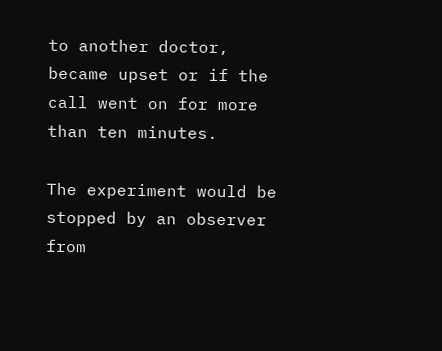to another doctor, became upset or if the call went on for more than ten minutes.

The experiment would be stopped by an observer from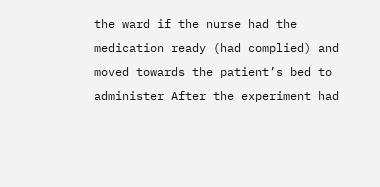the ward if the nurse had the medication ready (had complied) and moved towards the patient’s bed to administer After the experiment had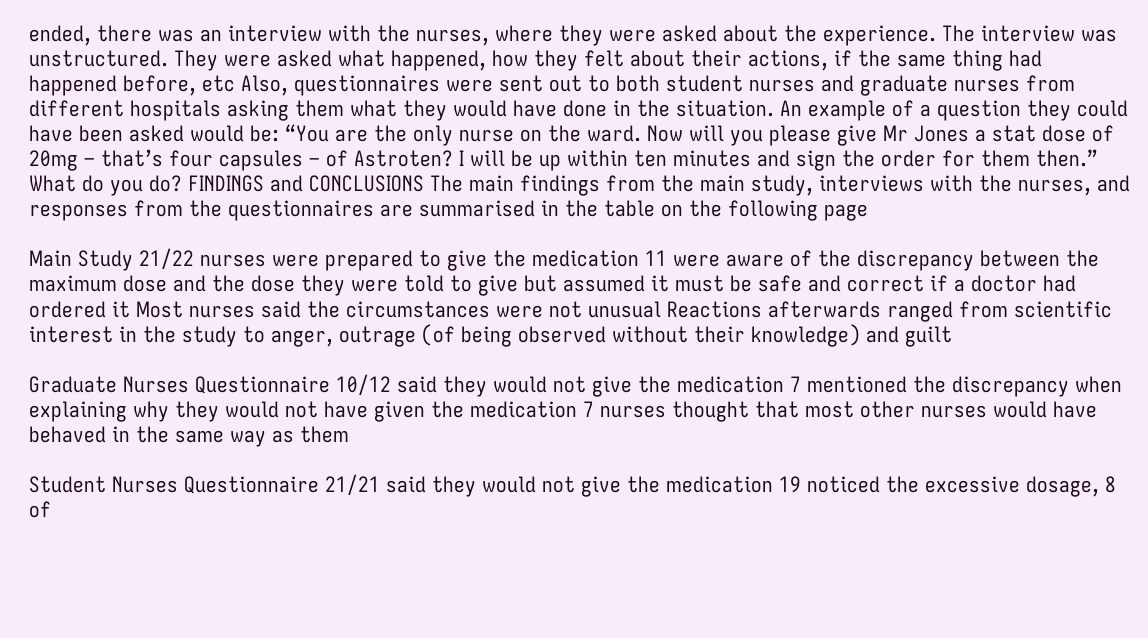ended, there was an interview with the nurses, where they were asked about the experience. The interview was unstructured. They were asked what happened, how they felt about their actions, if the same thing had happened before, etc Also, questionnaires were sent out to both student nurses and graduate nurses from different hospitals asking them what they would have done in the situation. An example of a question they could have been asked would be: “You are the only nurse on the ward. Now will you please give Mr Jones a stat dose of 20mg – that’s four capsules – of Astroten? I will be up within ten minutes and sign the order for them then.” What do you do? FINDINGS and CONCLUSIONS The main findings from the main study, interviews with the nurses, and responses from the questionnaires are summarised in the table on the following page

Main Study 21/22 nurses were prepared to give the medication 11 were aware of the discrepancy between the maximum dose and the dose they were told to give but assumed it must be safe and correct if a doctor had ordered it Most nurses said the circumstances were not unusual Reactions afterwards ranged from scientific interest in the study to anger, outrage (of being observed without their knowledge) and guilt

Graduate Nurses Questionnaire 10/12 said they would not give the medication 7 mentioned the discrepancy when explaining why they would not have given the medication 7 nurses thought that most other nurses would have behaved in the same way as them

Student Nurses Questionnaire 21/21 said they would not give the medication 19 noticed the excessive dosage, 8 of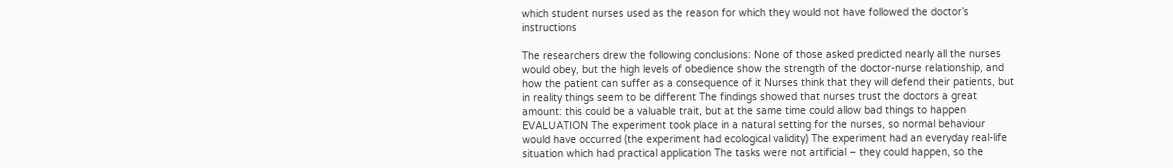which student nurses used as the reason for which they would not have followed the doctor’s instructions

The researchers drew the following conclusions: None of those asked predicted nearly all the nurses would obey, but the high levels of obedience show the strength of the doctor-nurse relationship, and how the patient can suffer as a consequence of it Nurses think that they will defend their patients, but in reality things seem to be different The findings showed that nurses trust the doctors a great amount: this could be a valuable trait, but at the same time could allow bad things to happen EVALUATION The experiment took place in a natural setting for the nurses, so normal behaviour would have occurred (the experiment had ecological validity) The experiment had an everyday real-life situation which had practical application The tasks were not artificial – they could happen, so the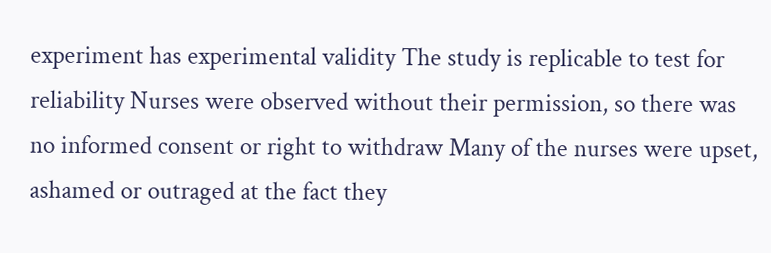experiment has experimental validity The study is replicable to test for reliability Nurses were observed without their permission, so there was no informed consent or right to withdraw Many of the nurses were upset, ashamed or outraged at the fact they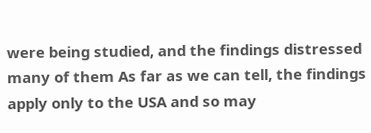were being studied, and the findings distressed many of them As far as we can tell, the findings apply only to the USA and so may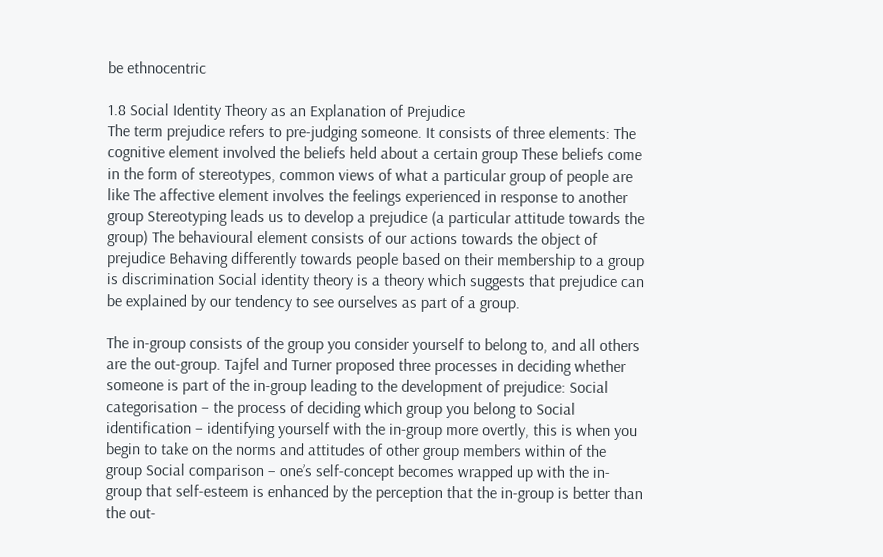be ethnocentric

1.8 Social Identity Theory as an Explanation of Prejudice
The term prejudice refers to pre-judging someone. It consists of three elements: The cognitive element involved the beliefs held about a certain group These beliefs come in the form of stereotypes, common views of what a particular group of people are like The affective element involves the feelings experienced in response to another group Stereotyping leads us to develop a prejudice (a particular attitude towards the group) The behavioural element consists of our actions towards the object of prejudice Behaving differently towards people based on their membership to a group is discrimination Social identity theory is a theory which suggests that prejudice can be explained by our tendency to see ourselves as part of a group.

The in-group consists of the group you consider yourself to belong to, and all others are the out-group. Tajfel and Turner proposed three processes in deciding whether someone is part of the in-group leading to the development of prejudice: Social categorisation – the process of deciding which group you belong to Social identification – identifying yourself with the in-group more overtly, this is when you begin to take on the norms and attitudes of other group members within of the group Social comparison – one’s self-concept becomes wrapped up with the in-group that self-esteem is enhanced by the perception that the in-group is better than the out-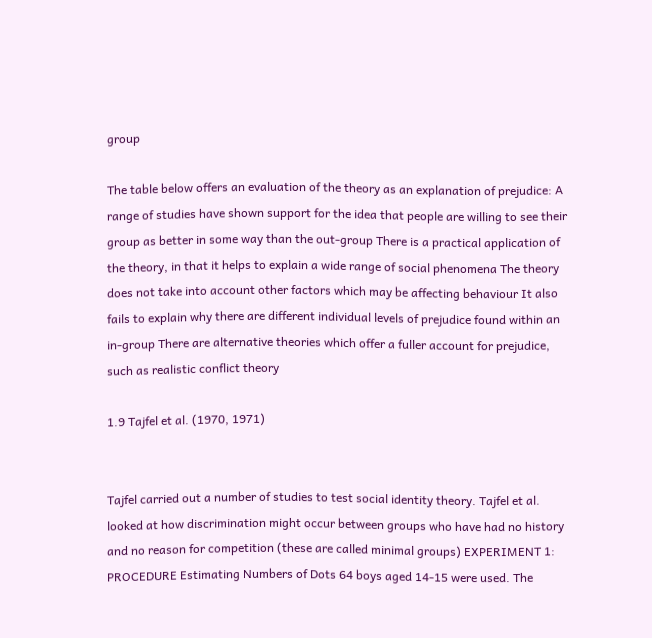group

The table below offers an evaluation of the theory as an explanation of prejudice: A range of studies have shown support for the idea that people are willing to see their group as better in some way than the out-group There is a practical application of the theory, in that it helps to explain a wide range of social phenomena The theory does not take into account other factors which may be affecting behaviour It also fails to explain why there are different individual levels of prejudice found within an in-group There are alternative theories which offer a fuller account for prejudice, such as realistic conflict theory

1.9 Tajfel et al. (1970, 1971)


Tajfel carried out a number of studies to test social identity theory. Tajfel et al. looked at how discrimination might occur between groups who have had no history and no reason for competition (these are called minimal groups) EXPERIMENT 1: PROCEDURE Estimating Numbers of Dots 64 boys aged 14-15 were used. The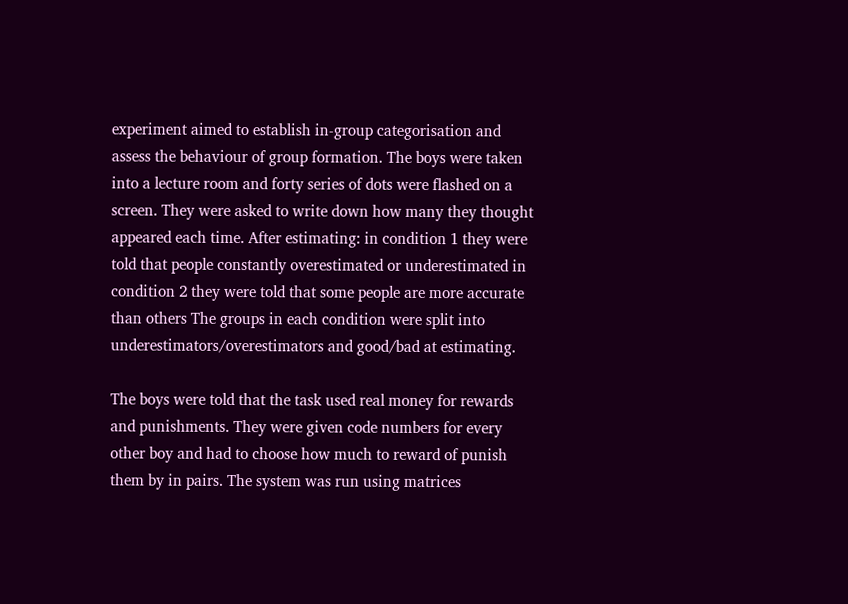experiment aimed to establish in-group categorisation and assess the behaviour of group formation. The boys were taken into a lecture room and forty series of dots were flashed on a screen. They were asked to write down how many they thought appeared each time. After estimating: in condition 1 they were told that people constantly overestimated or underestimated in condition 2 they were told that some people are more accurate than others The groups in each condition were split into underestimators/overestimators and good/bad at estimating.

The boys were told that the task used real money for rewards and punishments. They were given code numbers for every other boy and had to choose how much to reward of punish them by in pairs. The system was run using matrices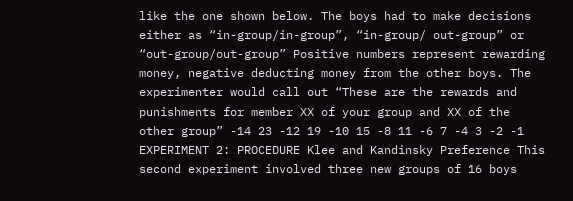like the one shown below. The boys had to make decisions either as “in-group/in-group”, “in-group/ out-group” or “out-group/out-group” Positive numbers represent rewarding money, negative deducting money from the other boys. The experimenter would call out “These are the rewards and punishments for member XX of your group and XX of the other group” -14 23 -12 19 -10 15 -8 11 -6 7 -4 3 -2 -1 EXPERIMENT 2: PROCEDURE Klee and Kandinsky Preference This second experiment involved three new groups of 16 boys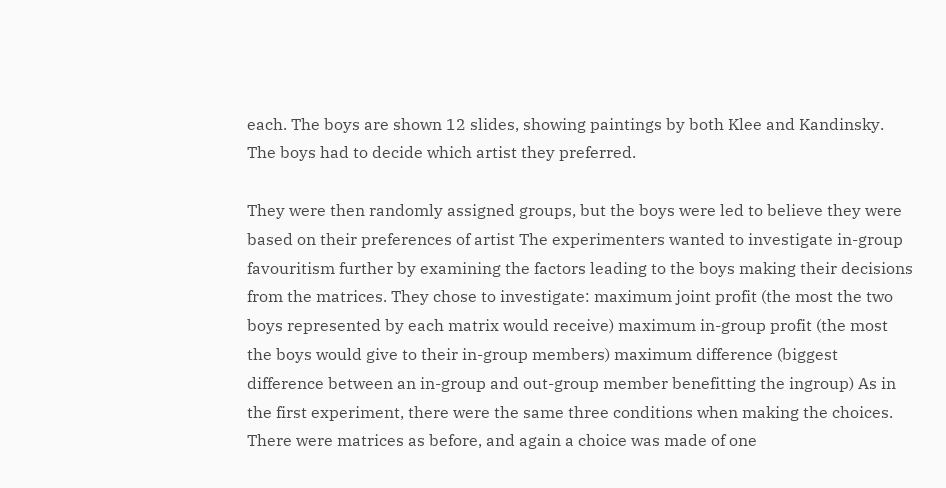each. The boys are shown 12 slides, showing paintings by both Klee and Kandinsky. The boys had to decide which artist they preferred.

They were then randomly assigned groups, but the boys were led to believe they were based on their preferences of artist The experimenters wanted to investigate in-group favouritism further by examining the factors leading to the boys making their decisions from the matrices. They chose to investigate: maximum joint profit (the most the two boys represented by each matrix would receive) maximum in-group profit (the most the boys would give to their in-group members) maximum difference (biggest difference between an in-group and out-group member benefitting the ingroup) As in the first experiment, there were the same three conditions when making the choices. There were matrices as before, and again a choice was made of one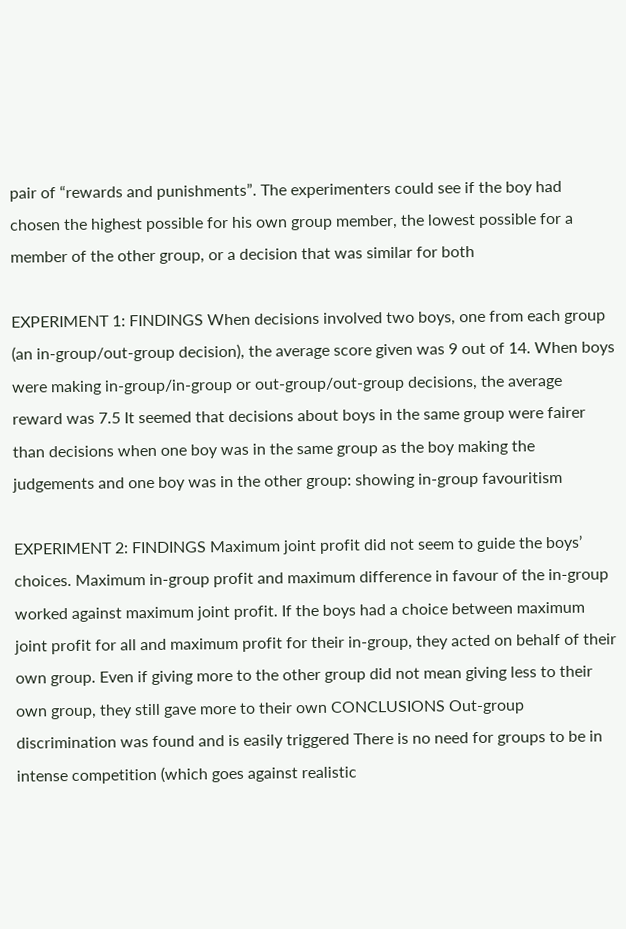pair of “rewards and punishments”. The experimenters could see if the boy had chosen the highest possible for his own group member, the lowest possible for a member of the other group, or a decision that was similar for both

EXPERIMENT 1: FINDINGS When decisions involved two boys, one from each group (an in-group/out-group decision), the average score given was 9 out of 14. When boys were making in-group/in-group or out-group/out-group decisions, the average reward was 7.5 It seemed that decisions about boys in the same group were fairer than decisions when one boy was in the same group as the boy making the judgements and one boy was in the other group: showing in-group favouritism

EXPERIMENT 2: FINDINGS Maximum joint profit did not seem to guide the boys’ choices. Maximum in-group profit and maximum difference in favour of the in-group worked against maximum joint profit. If the boys had a choice between maximum joint profit for all and maximum profit for their in-group, they acted on behalf of their own group. Even if giving more to the other group did not mean giving less to their own group, they still gave more to their own CONCLUSIONS Out-group discrimination was found and is easily triggered There is no need for groups to be in intense competition (which goes against realistic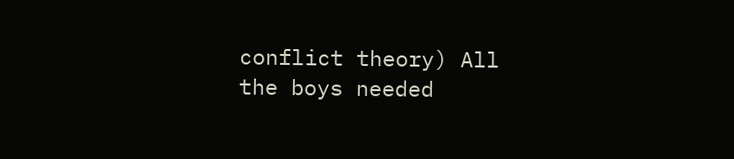conflict theory) All the boys needed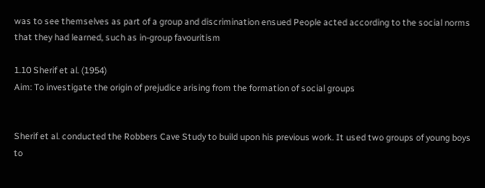was to see themselves as part of a group and discrimination ensued People acted according to the social norms that they had learned, such as in-group favouritism

1.10 Sherif et al. (1954)
Aim: To investigate the origin of prejudice arising from the formation of social groups


Sherif et al. conducted the Robbers Cave Study to build upon his previous work. It used two groups of young boys to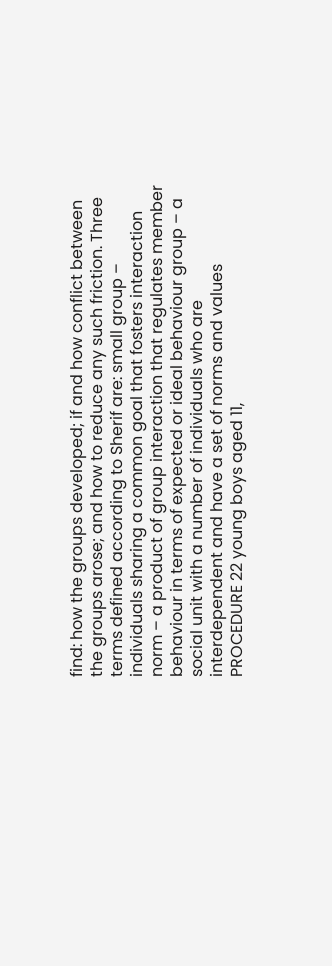find: how the groups developed; if and how conflict between the groups arose; and how to reduce any such friction. Three terms defined according to Sherif are: small group – individuals sharing a common goal that fosters interaction norm – a product of group interaction that regulates member behaviour in terms of expected or ideal behaviour group – a social unit with a number of individuals who are interdependent and have a set of norms and values PROCEDURE 22 young boys aged 11,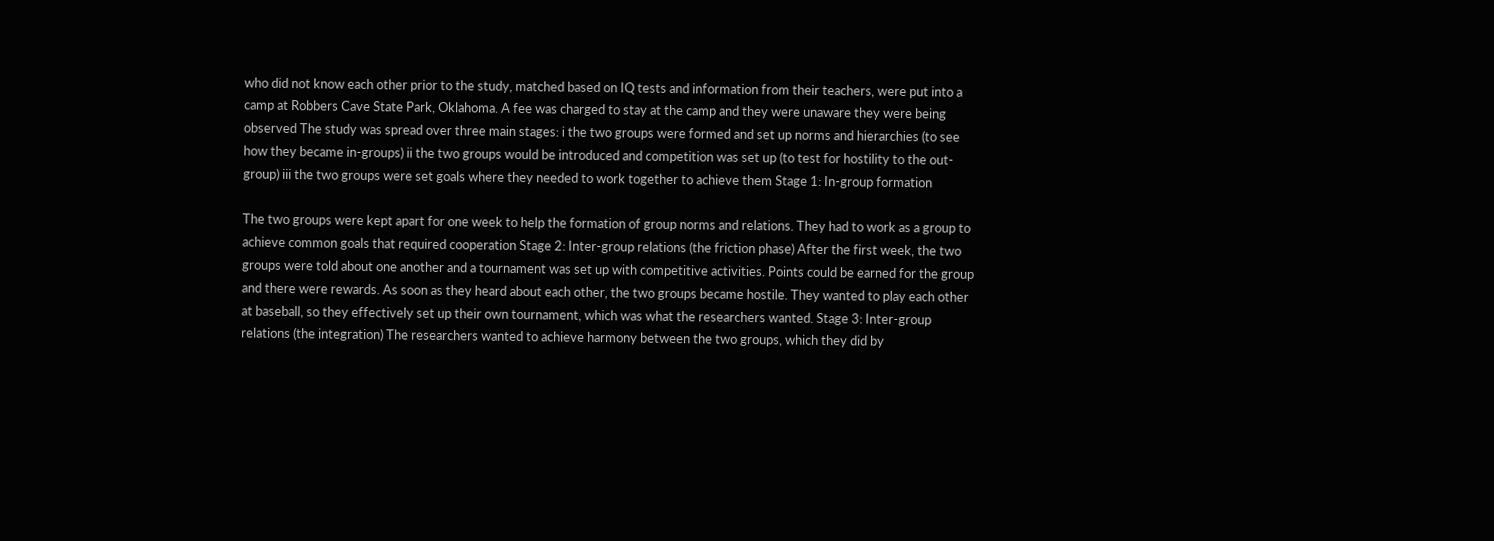who did not know each other prior to the study, matched based on IQ tests and information from their teachers, were put into a camp at Robbers Cave State Park, Oklahoma. A fee was charged to stay at the camp and they were unaware they were being observed The study was spread over three main stages: i the two groups were formed and set up norms and hierarchies (to see how they became in-groups) ii the two groups would be introduced and competition was set up (to test for hostility to the out-group) iii the two groups were set goals where they needed to work together to achieve them Stage 1: In-group formation

The two groups were kept apart for one week to help the formation of group norms and relations. They had to work as a group to achieve common goals that required cooperation Stage 2: Inter-group relations (the friction phase) After the first week, the two groups were told about one another and a tournament was set up with competitive activities. Points could be earned for the group and there were rewards. As soon as they heard about each other, the two groups became hostile. They wanted to play each other at baseball, so they effectively set up their own tournament, which was what the researchers wanted. Stage 3: Inter-group relations (the integration) The researchers wanted to achieve harmony between the two groups, which they did by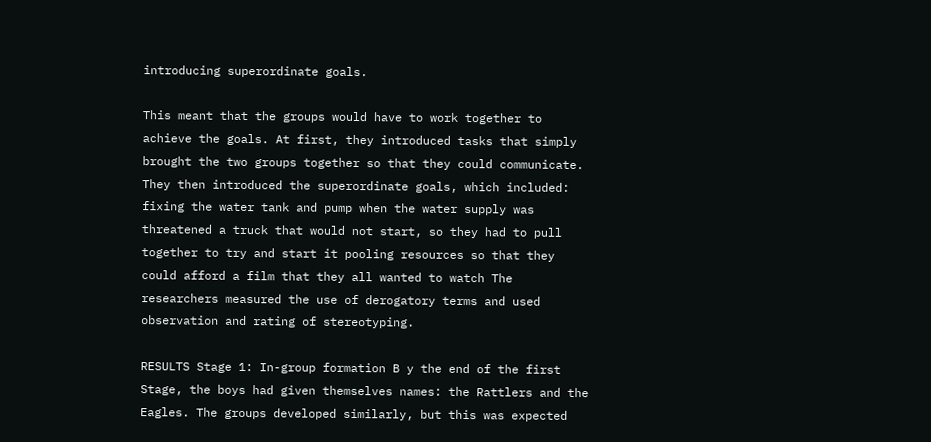introducing superordinate goals.

This meant that the groups would have to work together to achieve the goals. At first, they introduced tasks that simply brought the two groups together so that they could communicate. They then introduced the superordinate goals, which included: fixing the water tank and pump when the water supply was threatened a truck that would not start, so they had to pull together to try and start it pooling resources so that they could afford a film that they all wanted to watch The researchers measured the use of derogatory terms and used observation and rating of stereotyping.

RESULTS Stage 1: In-group formation B y the end of the first Stage, the boys had given themselves names: the Rattlers and the Eagles. The groups developed similarly, but this was expected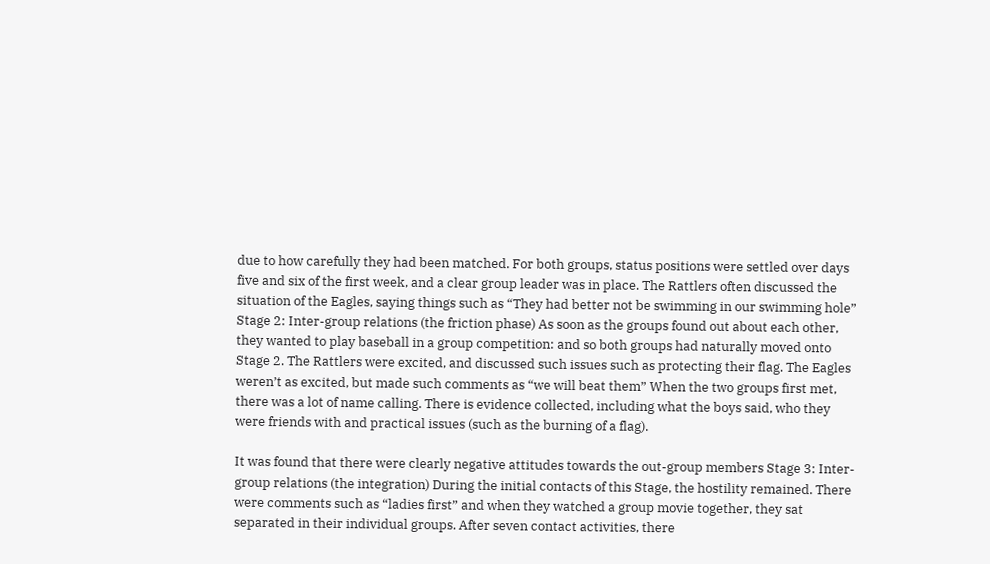due to how carefully they had been matched. For both groups, status positions were settled over days five and six of the first week, and a clear group leader was in place. The Rattlers often discussed the situation of the Eagles, saying things such as “They had better not be swimming in our swimming hole” Stage 2: Inter-group relations (the friction phase) As soon as the groups found out about each other, they wanted to play baseball in a group competition: and so both groups had naturally moved onto Stage 2. The Rattlers were excited, and discussed such issues such as protecting their flag. The Eagles weren’t as excited, but made such comments as “we will beat them” When the two groups first met, there was a lot of name calling. There is evidence collected, including what the boys said, who they were friends with and practical issues (such as the burning of a flag).

It was found that there were clearly negative attitudes towards the out-group members Stage 3: Inter-group relations (the integration) During the initial contacts of this Stage, the hostility remained. There were comments such as “ladies first” and when they watched a group movie together, they sat separated in their individual groups. After seven contact activities, there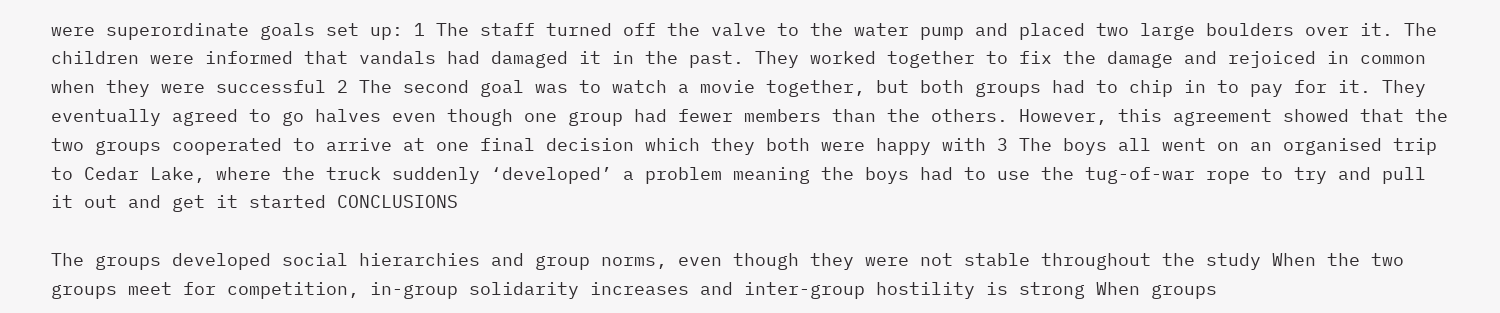were superordinate goals set up: 1 The staff turned off the valve to the water pump and placed two large boulders over it. The children were informed that vandals had damaged it in the past. They worked together to fix the damage and rejoiced in common when they were successful 2 The second goal was to watch a movie together, but both groups had to chip in to pay for it. They eventually agreed to go halves even though one group had fewer members than the others. However, this agreement showed that the two groups cooperated to arrive at one final decision which they both were happy with 3 The boys all went on an organised trip to Cedar Lake, where the truck suddenly ‘developed’ a problem meaning the boys had to use the tug-of-war rope to try and pull it out and get it started CONCLUSIONS

The groups developed social hierarchies and group norms, even though they were not stable throughout the study When the two groups meet for competition, in-group solidarity increases and inter-group hostility is strong When groups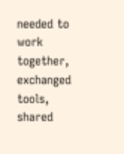needed to work together, exchanged tools, shared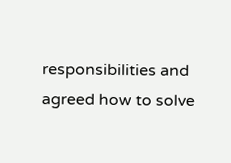responsibilities and agreed how to solve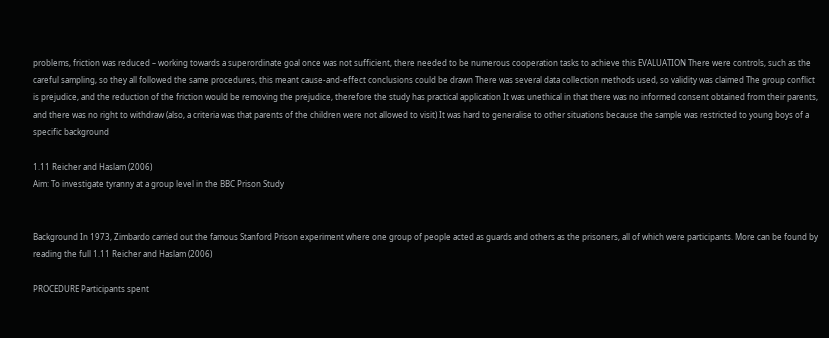problems, friction was reduced – working towards a superordinate goal once was not sufficient, there needed to be numerous cooperation tasks to achieve this EVALUATION There were controls, such as the careful sampling, so they all followed the same procedures, this meant cause-and-effect conclusions could be drawn There was several data collection methods used, so validity was claimed The group conflict is prejudice, and the reduction of the friction would be removing the prejudice, therefore the study has practical application It was unethical in that there was no informed consent obtained from their parents, and there was no right to withdraw (also, a criteria was that parents of the children were not allowed to visit) It was hard to generalise to other situations because the sample was restricted to young boys of a specific background

1.11 Reicher and Haslam (2006)
Aim: To investigate tyranny at a group level in the BBC Prison Study


Background In 1973, Zimbardo carried out the famous Stanford Prison experiment where one group of people acted as guards and others as the prisoners, all of which were participants. More can be found by reading the full 1.11 Reicher and Haslam (2006)

PROCEDURE Participants spent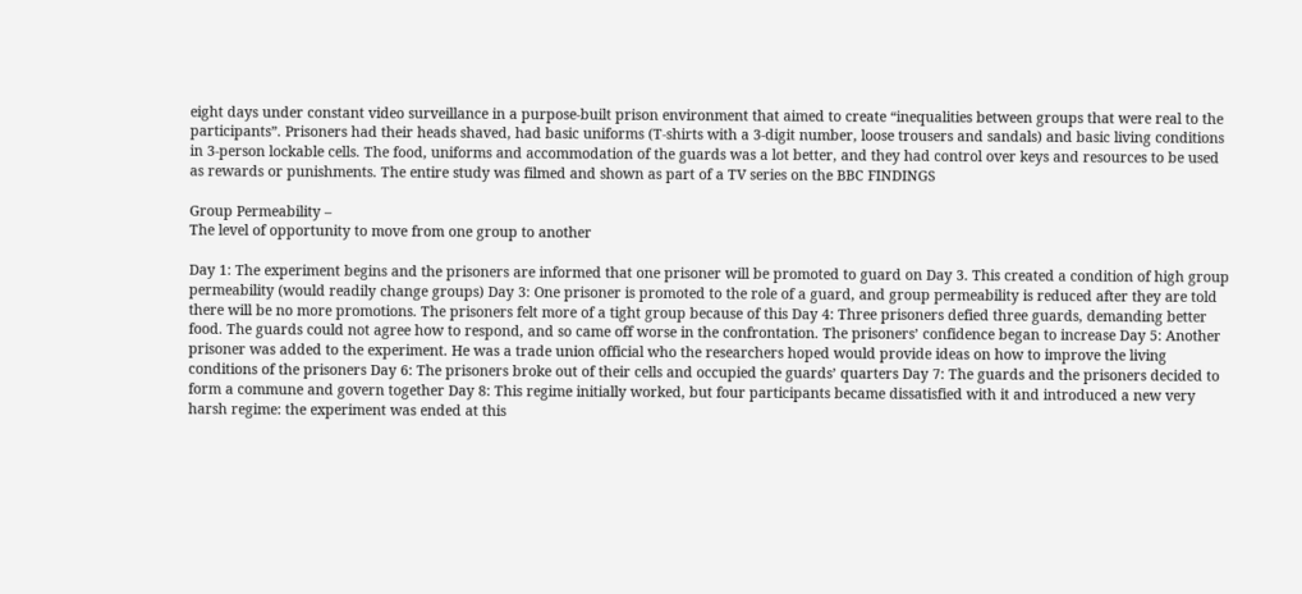eight days under constant video surveillance in a purpose-built prison environment that aimed to create “inequalities between groups that were real to the participants”. Prisoners had their heads shaved, had basic uniforms (T-shirts with a 3-digit number, loose trousers and sandals) and basic living conditions in 3-person lockable cells. The food, uniforms and accommodation of the guards was a lot better, and they had control over keys and resources to be used as rewards or punishments. The entire study was filmed and shown as part of a TV series on the BBC FINDINGS

Group Permeability –
The level of opportunity to move from one group to another

Day 1: The experiment begins and the prisoners are informed that one prisoner will be promoted to guard on Day 3. This created a condition of high group permeability (would readily change groups) Day 3: One prisoner is promoted to the role of a guard, and group permeability is reduced after they are told there will be no more promotions. The prisoners felt more of a tight group because of this Day 4: Three prisoners defied three guards, demanding better food. The guards could not agree how to respond, and so came off worse in the confrontation. The prisoners’ confidence began to increase Day 5: Another prisoner was added to the experiment. He was a trade union official who the researchers hoped would provide ideas on how to improve the living conditions of the prisoners Day 6: The prisoners broke out of their cells and occupied the guards’ quarters Day 7: The guards and the prisoners decided to form a commune and govern together Day 8: This regime initially worked, but four participants became dissatisfied with it and introduced a new very harsh regime: the experiment was ended at this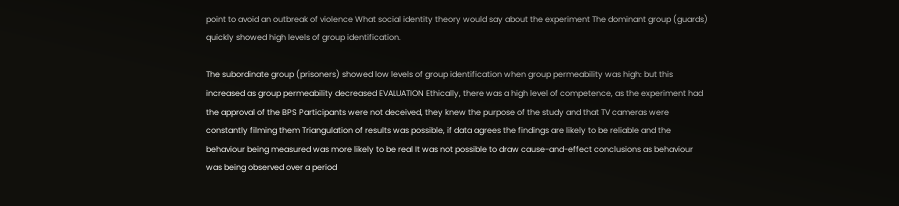point to avoid an outbreak of violence What social identity theory would say about the experiment The dominant group (guards) quickly showed high levels of group identification.

The subordinate group (prisoners) showed low levels of group identification when group permeability was high: but this increased as group permeability decreased EVALUATION Ethically, there was a high level of competence, as the experiment had the approval of the BPS Participants were not deceived, they knew the purpose of the study and that TV cameras were constantly filming them Triangulation of results was possible, if data agrees the findings are likely to be reliable and the behaviour being measured was more likely to be real It was not possible to draw cause-and-effect conclusions as behaviour was being observed over a period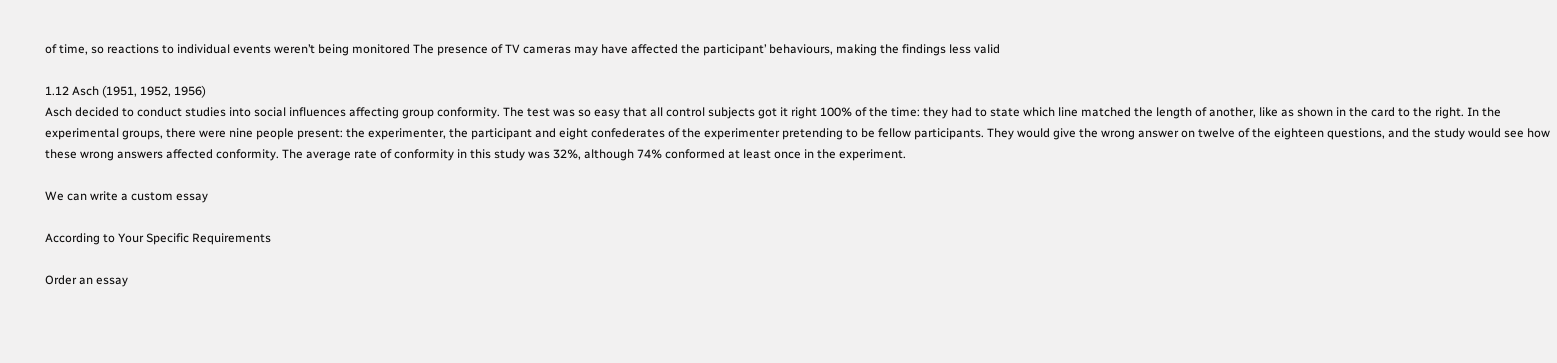of time, so reactions to individual events weren’t being monitored The presence of TV cameras may have affected the participant’ behaviours, making the findings less valid

1.12 Asch (1951, 1952, 1956)
Asch decided to conduct studies into social influences affecting group conformity. The test was so easy that all control subjects got it right 100% of the time: they had to state which line matched the length of another, like as shown in the card to the right. In the experimental groups, there were nine people present: the experimenter, the participant and eight confederates of the experimenter pretending to be fellow participants. They would give the wrong answer on twelve of the eighteen questions, and the study would see how these wrong answers affected conformity. The average rate of conformity in this study was 32%, although 74% conformed at least once in the experiment.

We can write a custom essay

According to Your Specific Requirements

Order an essay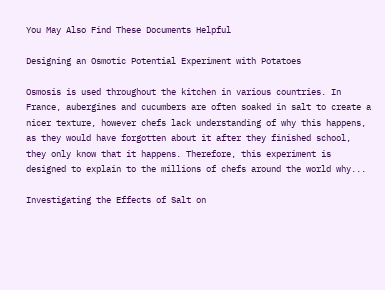You May Also Find These Documents Helpful

Designing an Osmotic Potential Experiment with Potatoes

Osmosis is used throughout the kitchen in various countries. In France, aubergines and cucumbers are often soaked in salt to create a nicer texture, however chefs lack understanding of why this happens, as they would have forgotten about it after they finished school, they only know that it happens. Therefore, this experiment is designed to explain to the millions of chefs around the world why...

Investigating the Effects of Salt on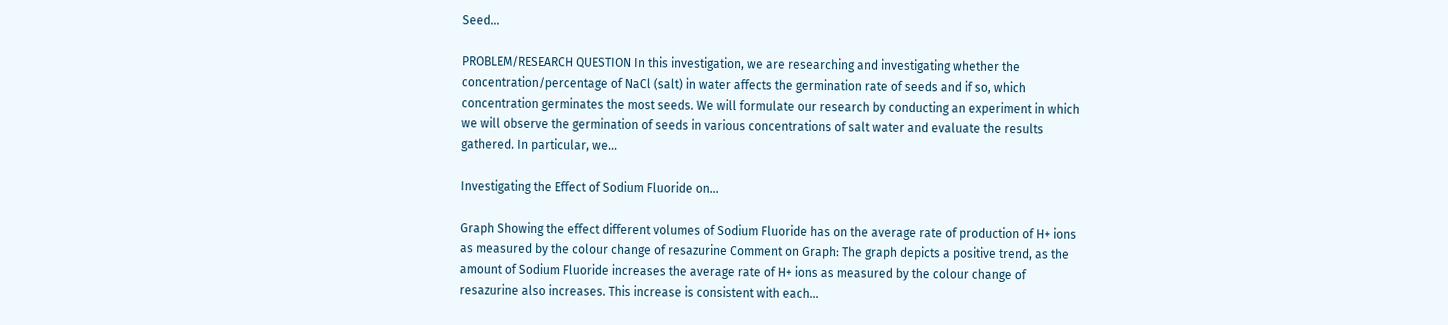Seed...

PROBLEM/RESEARCH QUESTION In this investigation, we are researching and investigating whether the concentration/percentage of NaCl (salt) in water affects the germination rate of seeds and if so, which concentration germinates the most seeds. We will formulate our research by conducting an experiment in which we will observe the germination of seeds in various concentrations of salt water and evaluate the results gathered. In particular, we...

Investigating the Effect of Sodium Fluoride on...

Graph Showing the effect different volumes of Sodium Fluoride has on the average rate of production of H+ ions as measured by the colour change of resazurine Comment on Graph: The graph depicts a positive trend, as the amount of Sodium Fluoride increases the average rate of H+ ions as measured by the colour change of resazurine also increases. This increase is consistent with each...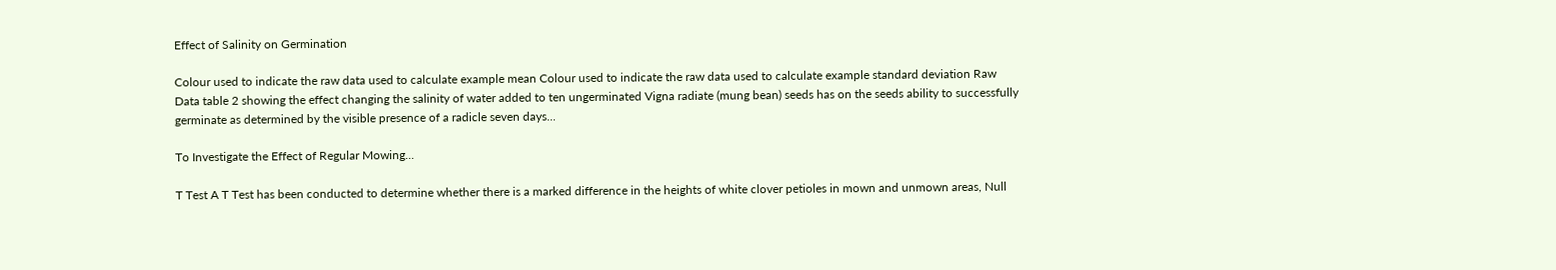Effect of Salinity on Germination

Colour used to indicate the raw data used to calculate example mean Colour used to indicate the raw data used to calculate example standard deviation Raw Data table 2 showing the effect changing the salinity of water added to ten ungerminated Vigna radiate (mung bean) seeds has on the seeds ability to successfully germinate as determined by the visible presence of a radicle seven days...

To Investigate the Effect of Regular Mowing...

T Test A T Test has been conducted to determine whether there is a marked difference in the heights of white clover petioles in mown and unmown areas, Null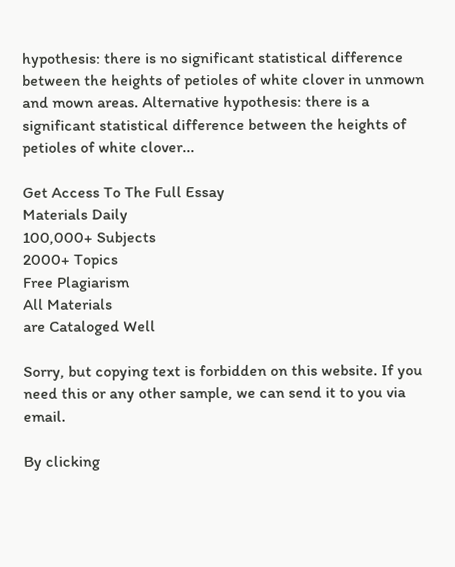hypothesis: there is no significant statistical difference between the heights of petioles of white clover in unmown and mown areas. Alternative hypothesis: there is a significant statistical difference between the heights of petioles of white clover...

Get Access To The Full Essay
Materials Daily
100,000+ Subjects
2000+ Topics
Free Plagiarism
All Materials
are Cataloged Well

Sorry, but copying text is forbidden on this website. If you need this or any other sample, we can send it to you via email.

By clicking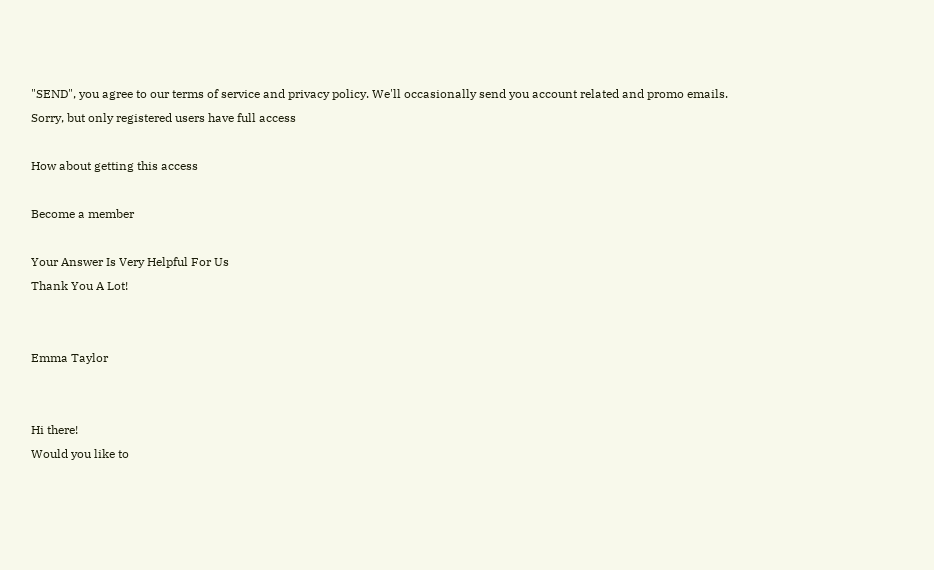"SEND", you agree to our terms of service and privacy policy. We'll occasionally send you account related and promo emails.
Sorry, but only registered users have full access

How about getting this access

Become a member

Your Answer Is Very Helpful For Us
Thank You A Lot!


Emma Taylor


Hi there!
Would you like to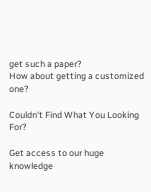get such a paper?
How about getting a customized one?

Couldn't Find What You Looking For?

Get access to our huge knowledge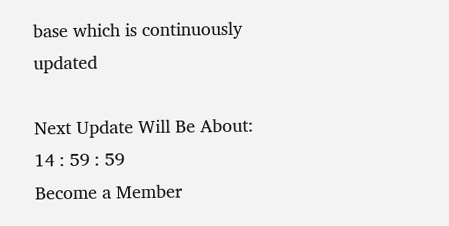base which is continuously updated

Next Update Will Be About:
14 : 59 : 59
Become a Member